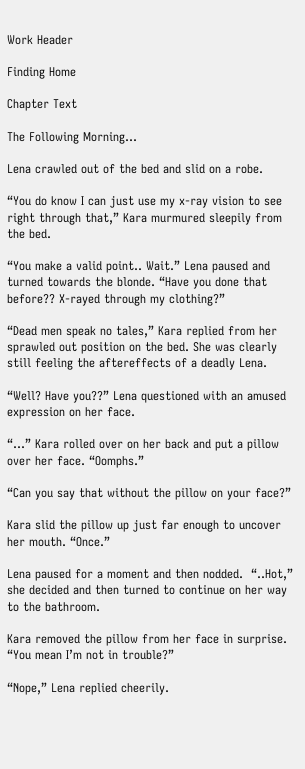Work Header

Finding Home

Chapter Text

The Following Morning...

Lena crawled out of the bed and slid on a robe.

“You do know I can just use my x-ray vision to see right through that,” Kara murmured sleepily from the bed.

“You make a valid point.. Wait.” Lena paused and turned towards the blonde. “Have you done that before?? X-rayed through my clothing?”

“Dead men speak no tales,” Kara replied from her sprawled out position on the bed. She was clearly still feeling the aftereffects of a deadly Lena.

“Well? Have you??” Lena questioned with an amused expression on her face.

“...” Kara rolled over on her back and put a pillow over her face. “Oomphs.”

“Can you say that without the pillow on your face?”

Kara slid the pillow up just far enough to uncover her mouth. “Once.”

Lena paused for a moment and then nodded.  “..Hot,” she decided and then turned to continue on her way to the bathroom.

Kara removed the pillow from her face in surprise. “You mean I’m not in trouble?”

“Nope,” Lena replied cheerily.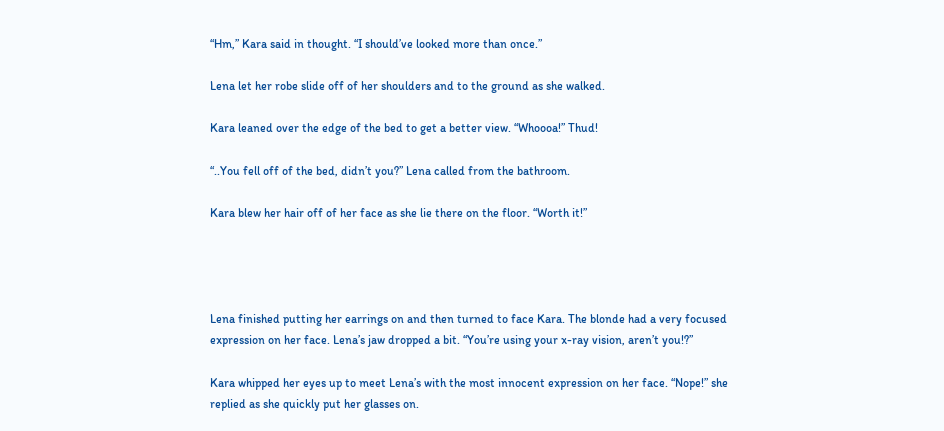“Hm,” Kara said in thought. “I should’ve looked more than once.”

Lena let her robe slide off of her shoulders and to the ground as she walked.

Kara leaned over the edge of the bed to get a better view. “Whoooa!” Thud!

“..You fell off of the bed, didn’t you?” Lena called from the bathroom.

Kara blew her hair off of her face as she lie there on the floor. “Worth it!”




Lena finished putting her earrings on and then turned to face Kara. The blonde had a very focused expression on her face. Lena’s jaw dropped a bit. “You’re using your x-ray vision, aren’t you!?”

Kara whipped her eyes up to meet Lena’s with the most innocent expression on her face. “Nope!” she replied as she quickly put her glasses on.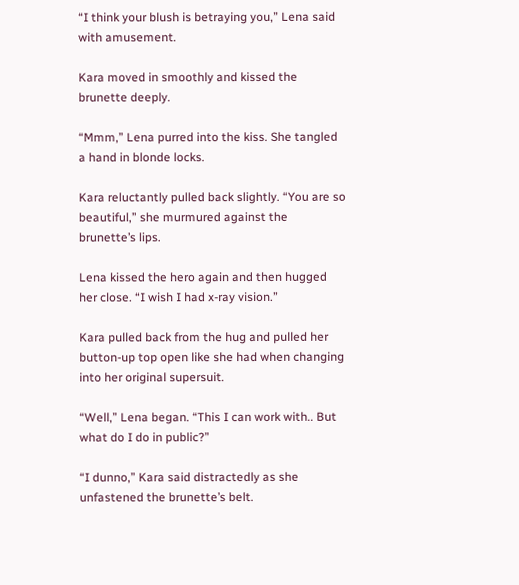“I think your blush is betraying you,” Lena said with amusement.

Kara moved in smoothly and kissed the brunette deeply.

“Mmm,” Lena purred into the kiss. She tangled a hand in blonde locks.

Kara reluctantly pulled back slightly. “You are so beautiful,” she murmured against the brunette’s lips.

Lena kissed the hero again and then hugged her close. “I wish I had x-ray vision.”

Kara pulled back from the hug and pulled her button-up top open like she had when changing into her original supersuit.

“Well,” Lena began. “This I can work with.. But what do I do in public?”

“I dunno,” Kara said distractedly as she unfastened the brunette’s belt.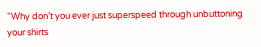“Why don’t you ever just superspeed through unbuttoning your shirts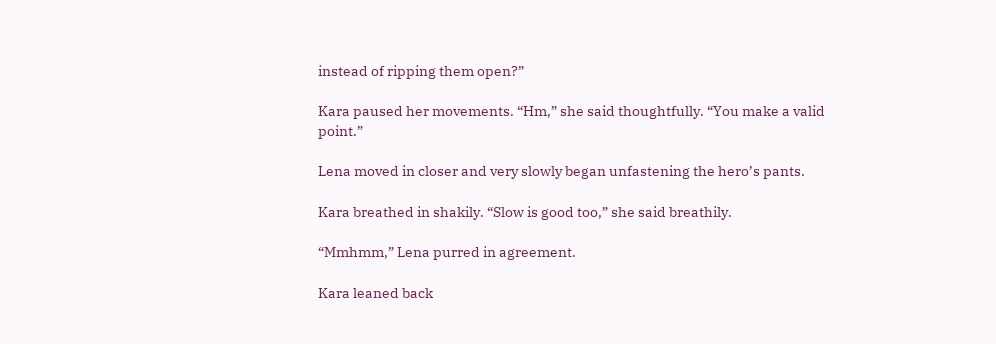instead of ripping them open?”

Kara paused her movements. “Hm,” she said thoughtfully. “You make a valid point.”

Lena moved in closer and very slowly began unfastening the hero’s pants.

Kara breathed in shakily. “Slow is good too,” she said breathily.

“Mmhmm,” Lena purred in agreement.

Kara leaned back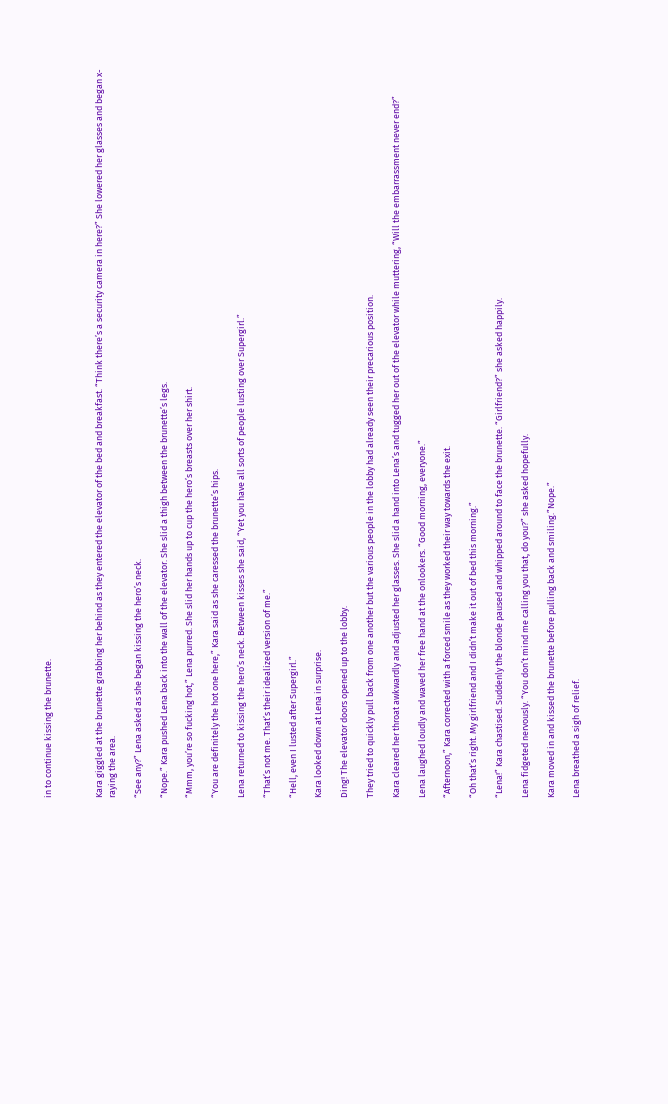in to continue kissing the brunette.



Kara giggled at the brunette grabbing her behind as they entered the elevator of the bed and breakfast. “Think there’s a security camera in here?” She lowered her glasses and began x-raying the area.

“See any?” Lena asked as she began kissing the hero’s neck.

“Nope.” Kara pushed Lena back into the wall of the elevator. She slid a thigh between the brunette’s legs.

“Mmm, you’re so fucking hot,” Lena purred. She slid her hands up to cup the hero’s breasts over her shirt.

“You are definitely the hot one here,” Kara said as she caressed the brunette’s hips.

Lena returned to kissing the hero’s neck. Between kisses she said, “Yet you have all sorts of people lusting over Supergirl.”

“That’s not me. That’s their idealized version of me.”

“Hell, even I lusted after Supergirl.”

Kara looked down at Lena in surprise.

Ding! The elevator doors opened up to the lobby.

They tried to quickly pull back from one another but the various people in the lobby had already seen their precarious position.

Kara cleared her throat awkwardly and adjusted her glasses. She slid a hand into Lena’s and tugged her out of the elevator while muttering, “Will the embarrassment never end?”

Lena laughed loudly and waved her free hand at the onlookers. “Good morning, everyone.”

“Afternoon,” Kara corrected with a forced smile as they worked their way towards the exit.

“Oh that’s right. My girlfriend and I didn’t make it out of bed this morning.”

“Lena!” Kara chastised. Suddenly the blonde paused and whipped around to face the brunette. “Girlfriend?” she asked happily.

Lena fidgeted nervously. “You don’t mind me calling you that, do you?” she asked hopefully.

Kara moved in and kissed the brunette before pulling back and smiling.”Nope.”

Lena breathed a sigh of relief.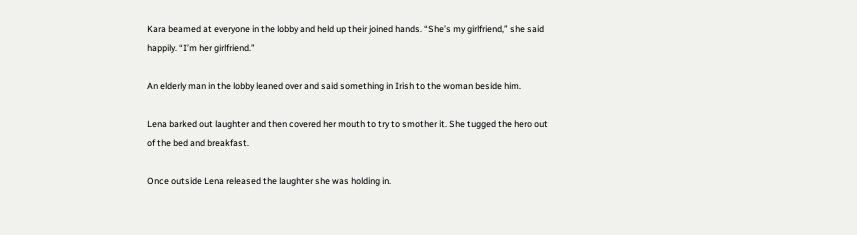Kara beamed at everyone in the lobby and held up their joined hands. “She’s my girlfriend,” she said happily. “I’m her girlfriend.”

An elderly man in the lobby leaned over and said something in Irish to the woman beside him.

Lena barked out laughter and then covered her mouth to try to smother it. She tugged the hero out of the bed and breakfast.

Once outside Lena released the laughter she was holding in.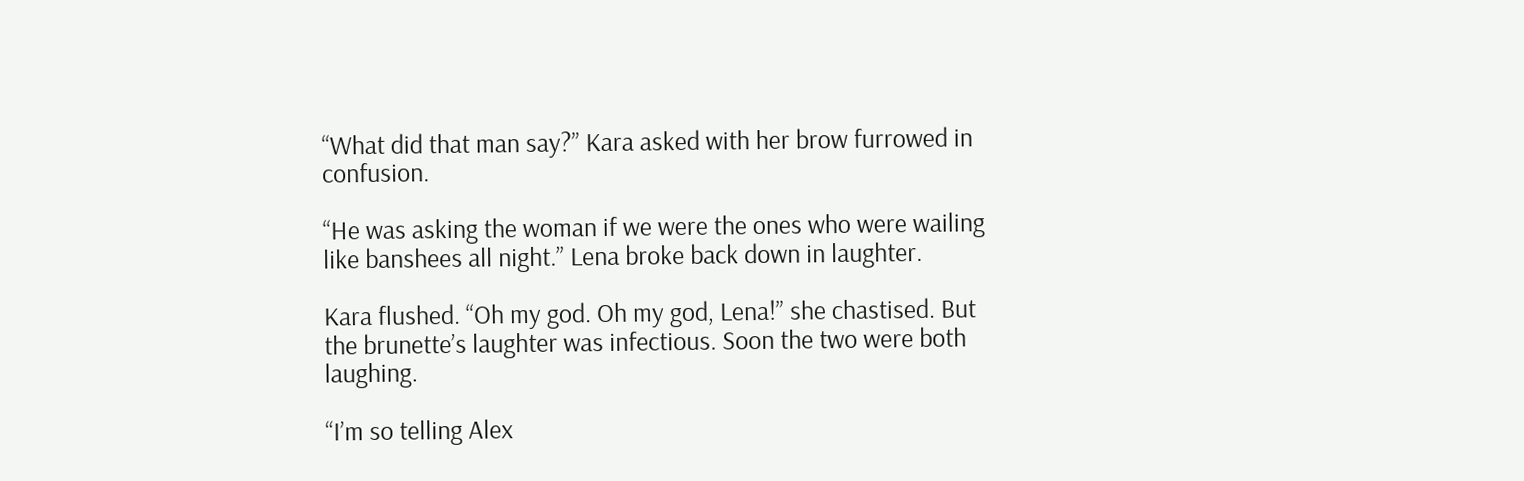“What did that man say?” Kara asked with her brow furrowed in confusion.

“He was asking the woman if we were the ones who were wailing like banshees all night.” Lena broke back down in laughter.

Kara flushed. “Oh my god. Oh my god, Lena!” she chastised. But the brunette’s laughter was infectious. Soon the two were both laughing.

“I’m so telling Alex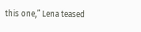this one,” Lena teased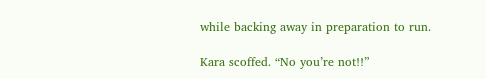while backing away in preparation to run.

Kara scoffed. “No you’re not!!”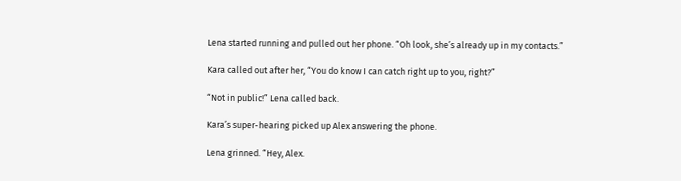Lena started running and pulled out her phone. “Oh look, she’s already up in my contacts.”

Kara called out after her, “You do know I can catch right up to you, right?”

“Not in public!” Lena called back.

Kara’s super-hearing picked up Alex answering the phone.

Lena grinned. “Hey, Alex.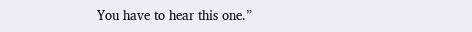You have to hear this one.”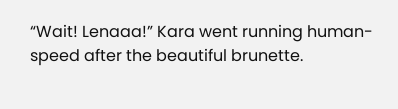“Wait! Lenaaa!” Kara went running human-speed after the beautiful brunette.